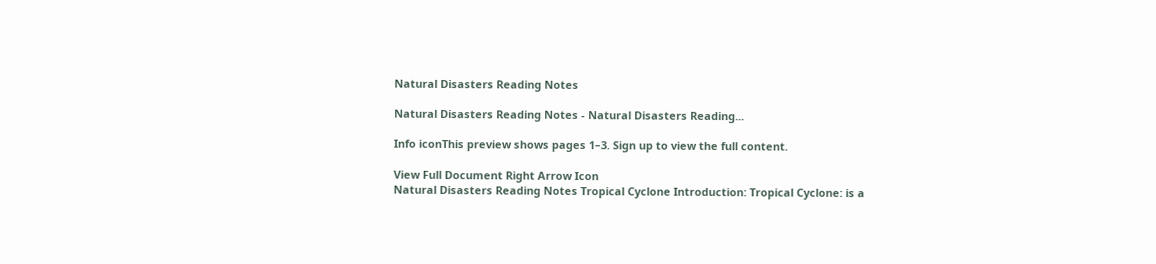Natural Disasters Reading Notes

Natural Disasters Reading Notes - Natural Disasters Reading...

Info iconThis preview shows pages 1–3. Sign up to view the full content.

View Full Document Right Arrow Icon
Natural Disasters Reading Notes Tropical Cyclone Introduction: Tropical Cyclone: is a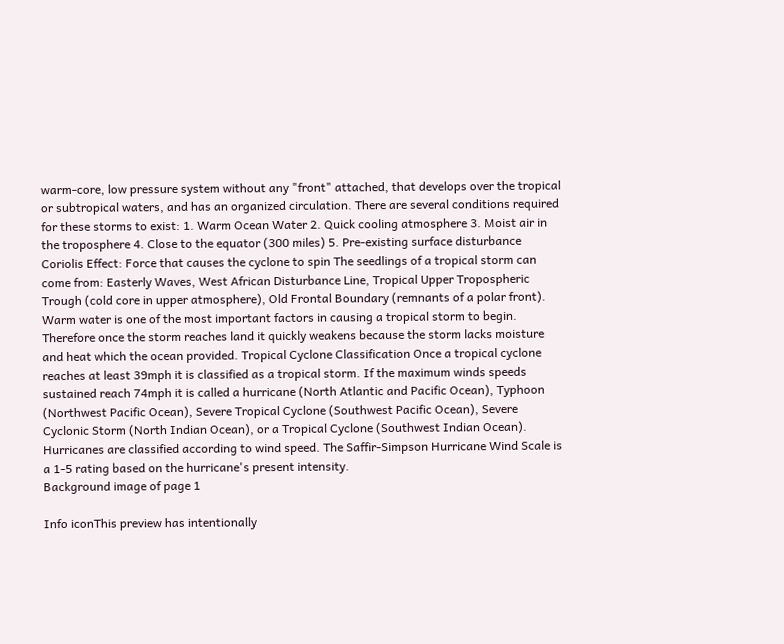warm-core, low pressure system without any "front" attached, that develops over the tropical or subtropical waters, and has an organized circulation. There are several conditions required for these storms to exist: 1. Warm Ocean Water 2. Quick cooling atmosphere 3. Moist air in the troposphere 4. Close to the equator (300 miles) 5. Pre-existing surface disturbance Coriolis Effect: Force that causes the cyclone to spin The seedlings of a tropical storm can come from: Easterly Waves, West African Disturbance Line, Tropical Upper Tropospheric Trough (cold core in upper atmosphere), Old Frontal Boundary (remnants of a polar front). Warm water is one of the most important factors in causing a tropical storm to begin. Therefore once the storm reaches land it quickly weakens because the storm lacks moisture and heat which the ocean provided. Tropical Cyclone Classification Once a tropical cyclone reaches at least 39mph it is classified as a tropical storm. If the maximum winds speeds sustained reach 74mph it is called a hurricane (North Atlantic and Pacific Ocean), Typhoon (Northwest Pacific Ocean), Severe Tropical Cyclone (Southwest Pacific Ocean), Severe Cyclonic Storm (North Indian Ocean), or a Tropical Cyclone (Southwest Indian Ocean). Hurricanes are classified according to wind speed. The Saffir-Simpson Hurricane Wind Scale is a 1-5 rating based on the hurricane's present intensity.
Background image of page 1

Info iconThis preview has intentionally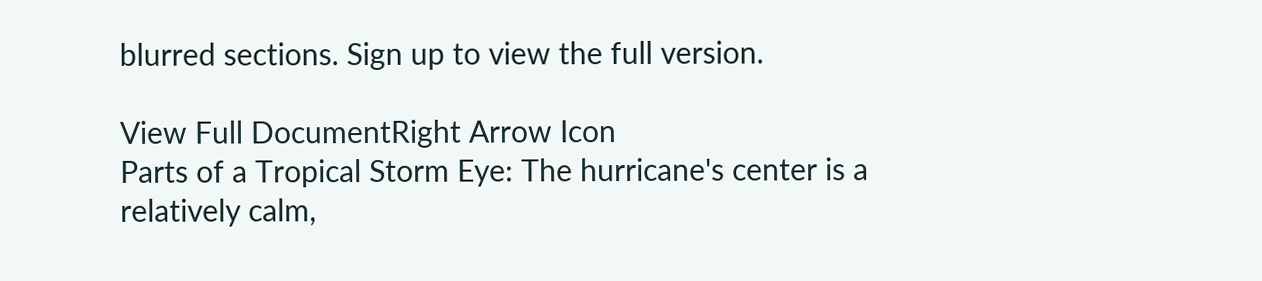blurred sections. Sign up to view the full version.

View Full DocumentRight Arrow Icon
Parts of a Tropical Storm Eye: The hurricane's center is a relatively calm,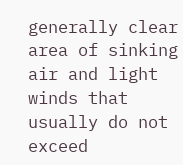generally clear area of sinking air and light winds that usually do not exceed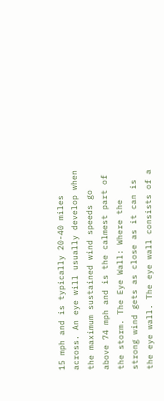15 mph and is typically 20-40 miles across. An eye will usually develop when the maximum sustained wind speeds go above 74 mph and is the calmest part of the storm. The Eye Wall: Where the strong wind gets as close as it can is the eye wall. The eye wall consists of a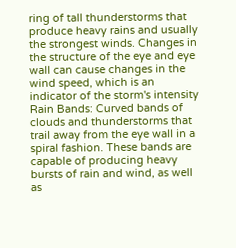ring of tall thunderstorms that produce heavy rains and usually the strongest winds. Changes in the structure of the eye and eye wall can cause changes in the wind speed, which is an indicator of the storm's intensity Rain Bands: Curved bands of clouds and thunderstorms that trail away from the eye wall in a spiral fashion. These bands are capable of producing heavy bursts of rain and wind, as well as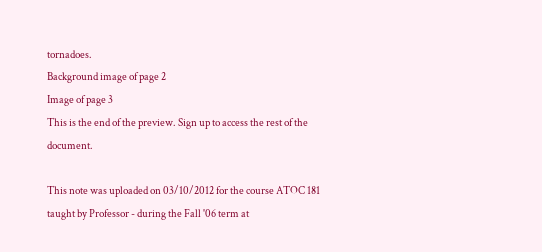tornadoes.
Background image of page 2
Image of page 3
This is the end of the preview. Sign up to access the rest of the document.

This note was uploaded on 03/10/2012 for the course ATOC 181 taught by Professor - during the Fall '06 term at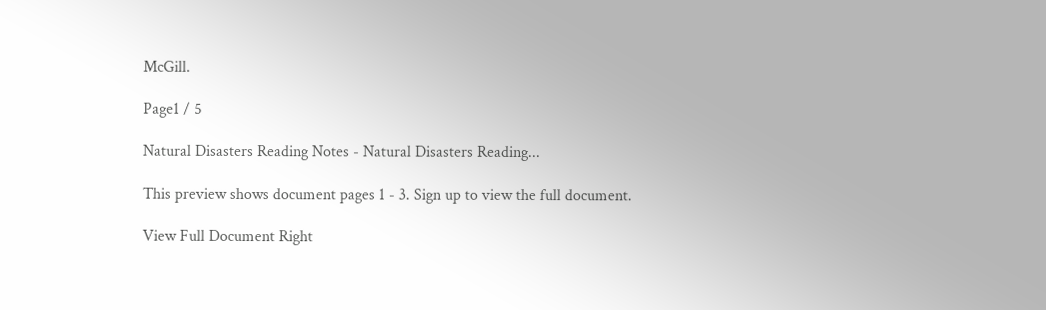McGill.

Page1 / 5

Natural Disasters Reading Notes - Natural Disasters Reading...

This preview shows document pages 1 - 3. Sign up to view the full document.

View Full Document Right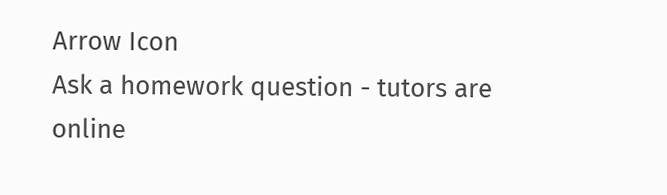Arrow Icon
Ask a homework question - tutors are online